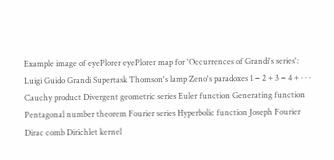Example image of eyePlorer eyePlorer map for 'Occurrences of Grandi's series': Luigi Guido Grandi Supertask Thomson's lamp Zeno's paradoxes 1 − 2 + 3 − 4 + · · · Cauchy product Divergent geometric series Euler function Generating function Pentagonal number theorem Fourier series Hyperbolic function Joseph Fourier Dirac comb Dirichlet kernel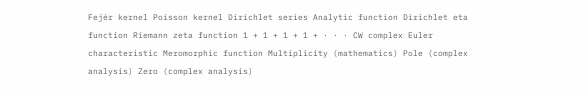Fejér kernel Poisson kernel Dirichlet series Analytic function Dirichlet eta function Riemann zeta function 1 + 1 + 1 + 1 + · · · CW complex Euler characteristic Meromorphic function Multiplicity (mathematics) Pole (complex analysis) Zero (complex analysis)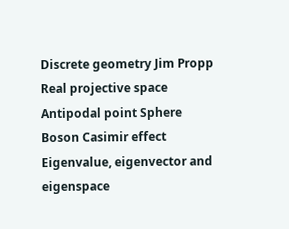Discrete geometry Jim Propp Real projective space Antipodal point Sphere Boson Casimir effect Eigenvalue, eigenvector and eigenspace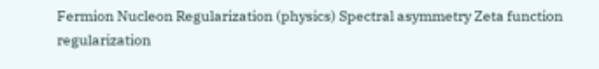Fermion Nucleon Regularization (physics) Spectral asymmetry Zeta function regularization